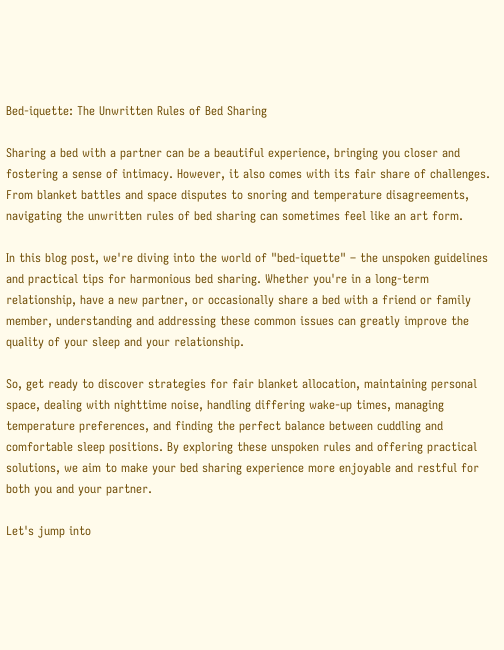Bed-iquette: The Unwritten Rules of Bed Sharing

Sharing a bed with a partner can be a beautiful experience, bringing you closer and fostering a sense of intimacy. However, it also comes with its fair share of challenges. From blanket battles and space disputes to snoring and temperature disagreements, navigating the unwritten rules of bed sharing can sometimes feel like an art form.

In this blog post, we're diving into the world of "bed-iquette" – the unspoken guidelines and practical tips for harmonious bed sharing. Whether you're in a long-term relationship, have a new partner, or occasionally share a bed with a friend or family member, understanding and addressing these common issues can greatly improve the quality of your sleep and your relationship.

So, get ready to discover strategies for fair blanket allocation, maintaining personal space, dealing with nighttime noise, handling differing wake-up times, managing temperature preferences, and finding the perfect balance between cuddling and comfortable sleep positions. By exploring these unspoken rules and offering practical solutions, we aim to make your bed sharing experience more enjoyable and restful for both you and your partner.

Let's jump into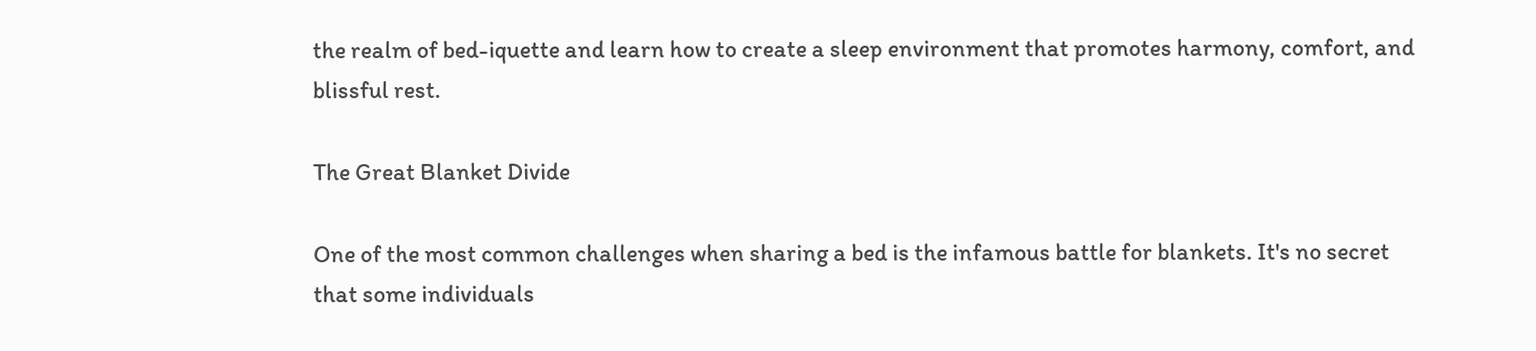the realm of bed-iquette and learn how to create a sleep environment that promotes harmony, comfort, and blissful rest.

The Great Blanket Divide

One of the most common challenges when sharing a bed is the infamous battle for blankets. It's no secret that some individuals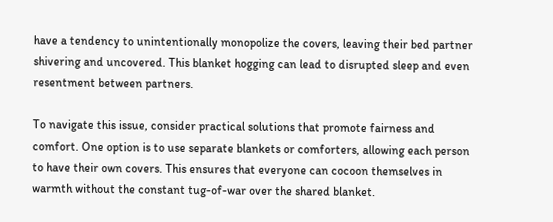have a tendency to unintentionally monopolize the covers, leaving their bed partner shivering and uncovered. This blanket hogging can lead to disrupted sleep and even resentment between partners.

To navigate this issue, consider practical solutions that promote fairness and comfort. One option is to use separate blankets or comforters, allowing each person to have their own covers. This ensures that everyone can cocoon themselves in warmth without the constant tug-of-war over the shared blanket.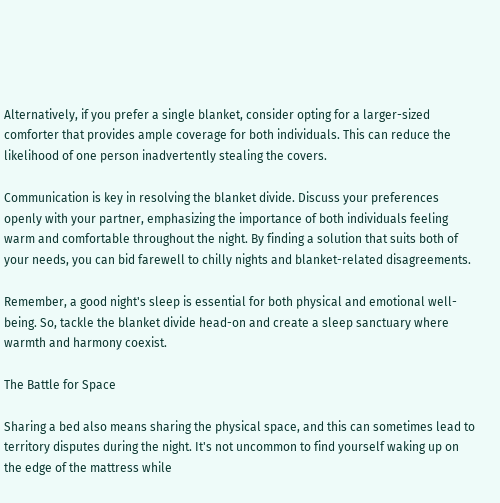Alternatively, if you prefer a single blanket, consider opting for a larger-sized comforter that provides ample coverage for both individuals. This can reduce the likelihood of one person inadvertently stealing the covers.

Communication is key in resolving the blanket divide. Discuss your preferences openly with your partner, emphasizing the importance of both individuals feeling warm and comfortable throughout the night. By finding a solution that suits both of your needs, you can bid farewell to chilly nights and blanket-related disagreements.

Remember, a good night's sleep is essential for both physical and emotional well-being. So, tackle the blanket divide head-on and create a sleep sanctuary where warmth and harmony coexist.

The Battle for Space

Sharing a bed also means sharing the physical space, and this can sometimes lead to territory disputes during the night. It's not uncommon to find yourself waking up on the edge of the mattress while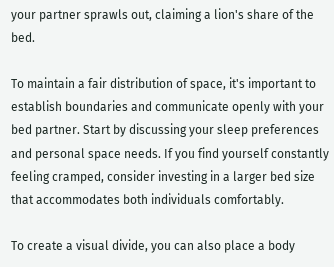your partner sprawls out, claiming a lion's share of the bed.

To maintain a fair distribution of space, it's important to establish boundaries and communicate openly with your bed partner. Start by discussing your sleep preferences and personal space needs. If you find yourself constantly feeling cramped, consider investing in a larger bed size that accommodates both individuals comfortably.

To create a visual divide, you can also place a body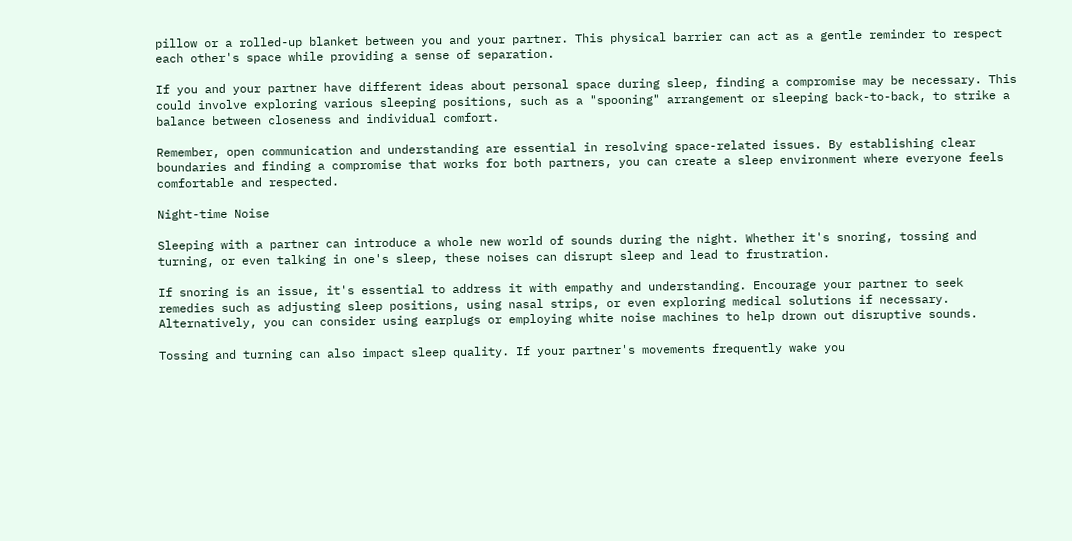pillow or a rolled-up blanket between you and your partner. This physical barrier can act as a gentle reminder to respect each other's space while providing a sense of separation.

If you and your partner have different ideas about personal space during sleep, finding a compromise may be necessary. This could involve exploring various sleeping positions, such as a "spooning" arrangement or sleeping back-to-back, to strike a balance between closeness and individual comfort.

Remember, open communication and understanding are essential in resolving space-related issues. By establishing clear boundaries and finding a compromise that works for both partners, you can create a sleep environment where everyone feels comfortable and respected.

Night-time Noise

Sleeping with a partner can introduce a whole new world of sounds during the night. Whether it's snoring, tossing and turning, or even talking in one's sleep, these noises can disrupt sleep and lead to frustration.

If snoring is an issue, it's essential to address it with empathy and understanding. Encourage your partner to seek remedies such as adjusting sleep positions, using nasal strips, or even exploring medical solutions if necessary. Alternatively, you can consider using earplugs or employing white noise machines to help drown out disruptive sounds.

Tossing and turning can also impact sleep quality. If your partner's movements frequently wake you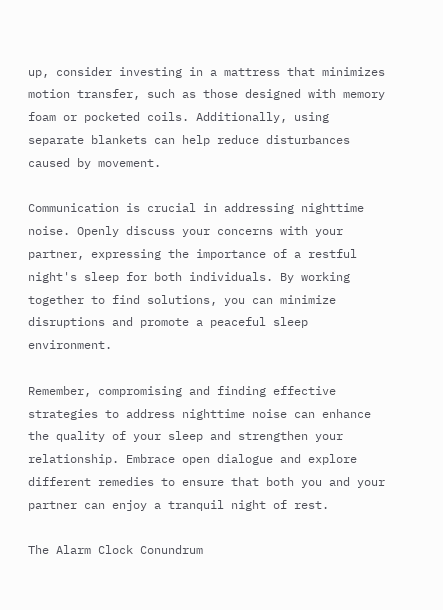up, consider investing in a mattress that minimizes motion transfer, such as those designed with memory foam or pocketed coils. Additionally, using separate blankets can help reduce disturbances caused by movement.

Communication is crucial in addressing nighttime noise. Openly discuss your concerns with your partner, expressing the importance of a restful night's sleep for both individuals. By working together to find solutions, you can minimize disruptions and promote a peaceful sleep environment.

Remember, compromising and finding effective strategies to address nighttime noise can enhance the quality of your sleep and strengthen your relationship. Embrace open dialogue and explore different remedies to ensure that both you and your partner can enjoy a tranquil night of rest.

The Alarm Clock Conundrum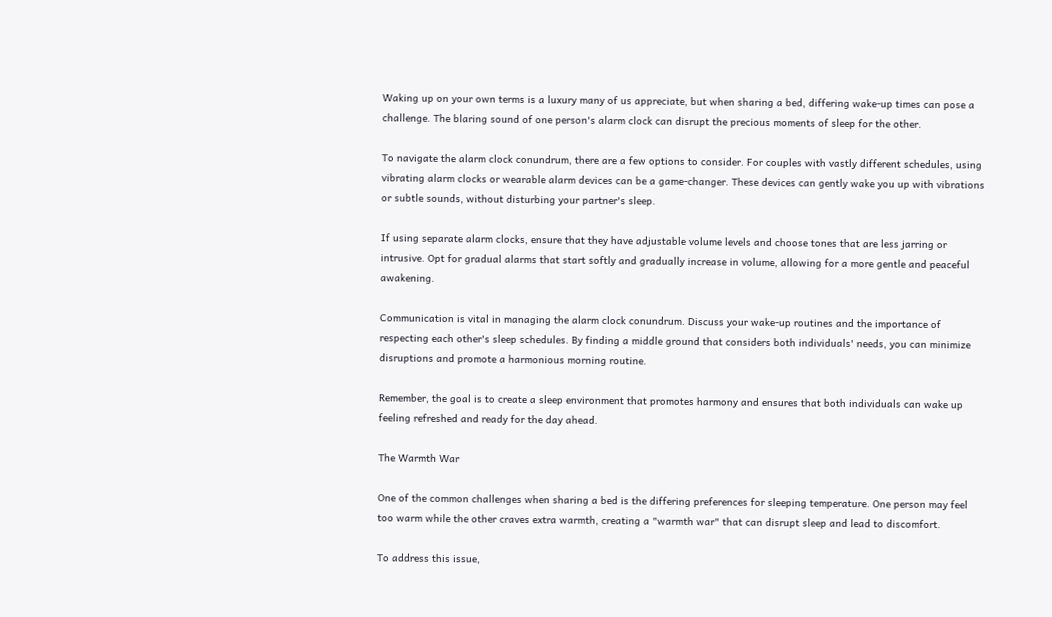Waking up on your own terms is a luxury many of us appreciate, but when sharing a bed, differing wake-up times can pose a challenge. The blaring sound of one person's alarm clock can disrupt the precious moments of sleep for the other.

To navigate the alarm clock conundrum, there are a few options to consider. For couples with vastly different schedules, using vibrating alarm clocks or wearable alarm devices can be a game-changer. These devices can gently wake you up with vibrations or subtle sounds, without disturbing your partner's sleep.

If using separate alarm clocks, ensure that they have adjustable volume levels and choose tones that are less jarring or intrusive. Opt for gradual alarms that start softly and gradually increase in volume, allowing for a more gentle and peaceful awakening.

Communication is vital in managing the alarm clock conundrum. Discuss your wake-up routines and the importance of respecting each other's sleep schedules. By finding a middle ground that considers both individuals' needs, you can minimize disruptions and promote a harmonious morning routine.

Remember, the goal is to create a sleep environment that promotes harmony and ensures that both individuals can wake up feeling refreshed and ready for the day ahead.

The Warmth War

One of the common challenges when sharing a bed is the differing preferences for sleeping temperature. One person may feel too warm while the other craves extra warmth, creating a "warmth war" that can disrupt sleep and lead to discomfort.

To address this issue,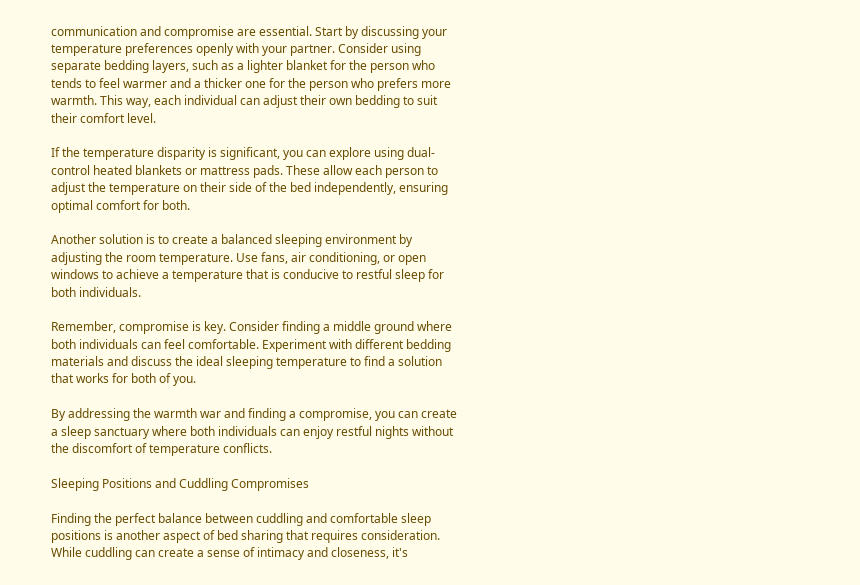communication and compromise are essential. Start by discussing your temperature preferences openly with your partner. Consider using separate bedding layers, such as a lighter blanket for the person who tends to feel warmer and a thicker one for the person who prefers more warmth. This way, each individual can adjust their own bedding to suit their comfort level.

If the temperature disparity is significant, you can explore using dual-control heated blankets or mattress pads. These allow each person to adjust the temperature on their side of the bed independently, ensuring optimal comfort for both.

Another solution is to create a balanced sleeping environment by adjusting the room temperature. Use fans, air conditioning, or open windows to achieve a temperature that is conducive to restful sleep for both individuals.

Remember, compromise is key. Consider finding a middle ground where both individuals can feel comfortable. Experiment with different bedding materials and discuss the ideal sleeping temperature to find a solution that works for both of you.

By addressing the warmth war and finding a compromise, you can create a sleep sanctuary where both individuals can enjoy restful nights without the discomfort of temperature conflicts.

Sleeping Positions and Cuddling Compromises

Finding the perfect balance between cuddling and comfortable sleep positions is another aspect of bed sharing that requires consideration. While cuddling can create a sense of intimacy and closeness, it's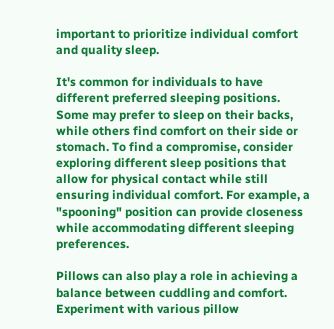important to prioritize individual comfort and quality sleep.

It's common for individuals to have different preferred sleeping positions. Some may prefer to sleep on their backs, while others find comfort on their side or stomach. To find a compromise, consider exploring different sleep positions that allow for physical contact while still ensuring individual comfort. For example, a "spooning" position can provide closeness while accommodating different sleeping preferences.

Pillows can also play a role in achieving a balance between cuddling and comfort. Experiment with various pillow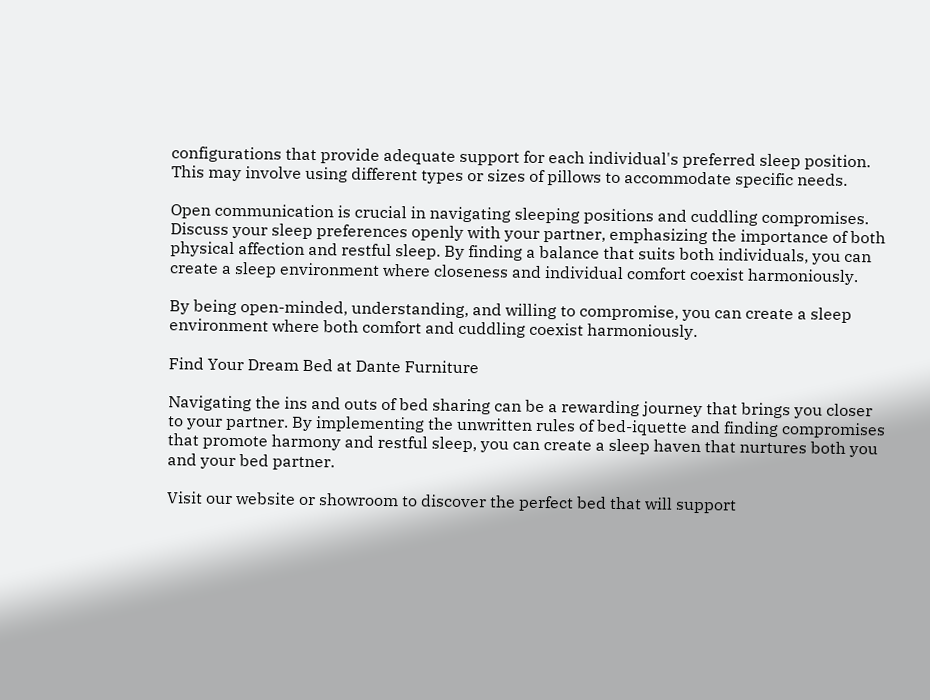configurations that provide adequate support for each individual's preferred sleep position. This may involve using different types or sizes of pillows to accommodate specific needs.

Open communication is crucial in navigating sleeping positions and cuddling compromises. Discuss your sleep preferences openly with your partner, emphasizing the importance of both physical affection and restful sleep. By finding a balance that suits both individuals, you can create a sleep environment where closeness and individual comfort coexist harmoniously.

By being open-minded, understanding, and willing to compromise, you can create a sleep environment where both comfort and cuddling coexist harmoniously.

Find Your Dream Bed at Dante Furniture

Navigating the ins and outs of bed sharing can be a rewarding journey that brings you closer to your partner. By implementing the unwritten rules of bed-iquette and finding compromises that promote harmony and restful sleep, you can create a sleep haven that nurtures both you and your bed partner.

Visit our website or showroom to discover the perfect bed that will support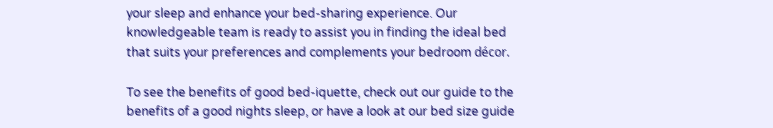your sleep and enhance your bed-sharing experience. Our knowledgeable team is ready to assist you in finding the ideal bed that suits your preferences and complements your bedroom décor.

To see the benefits of good bed-iquette, check out our guide to the benefits of a good nights sleep, or have a look at our bed size guide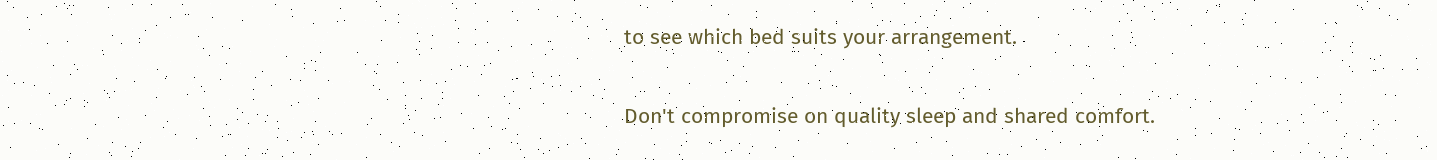to see which bed suits your arrangement.

Don't compromise on quality sleep and shared comfort.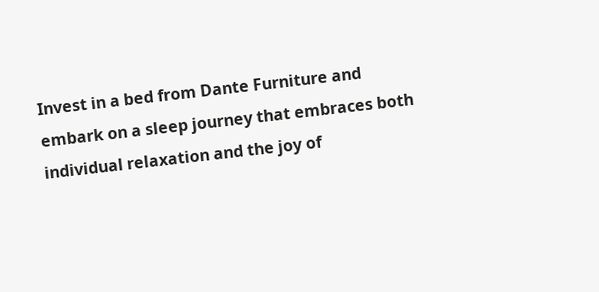Invest in a bed from Dante Furniture and embark on a sleep journey that embraces both individual relaxation and the joy of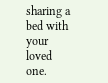sharing a bed with your loved one.